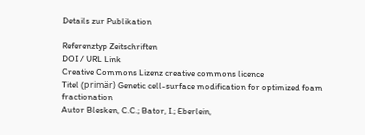Details zur Publikation

Referenztyp Zeitschriften
DOI / URL Link
Creative Commons Lizenz creative commons licence
Titel (primär) Genetic cell-surface modification for optimized foam fractionation
Autor Blesken, C.C.; Bator, I.; Eberlein,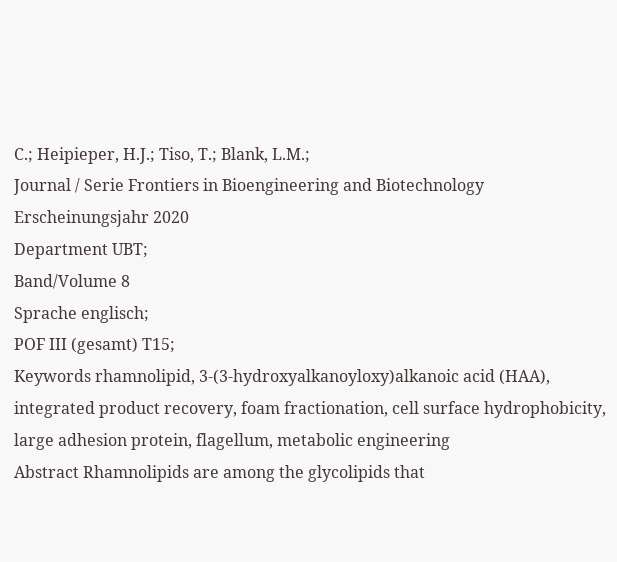C.; Heipieper, H.J.; Tiso, T.; Blank, L.M.;
Journal / Serie Frontiers in Bioengineering and Biotechnology
Erscheinungsjahr 2020
Department UBT;
Band/Volume 8
Sprache englisch;
POF III (gesamt) T15;
Keywords rhamnolipid, 3-(3-hydroxyalkanoyloxy)alkanoic acid (HAA), integrated product recovery, foam fractionation, cell surface hydrophobicity, large adhesion protein, flagellum, metabolic engineering
Abstract Rhamnolipids are among the glycolipids that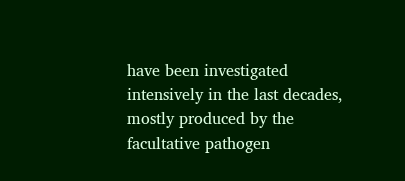have been investigated intensively in the last decades, mostly produced by the facultative pathogen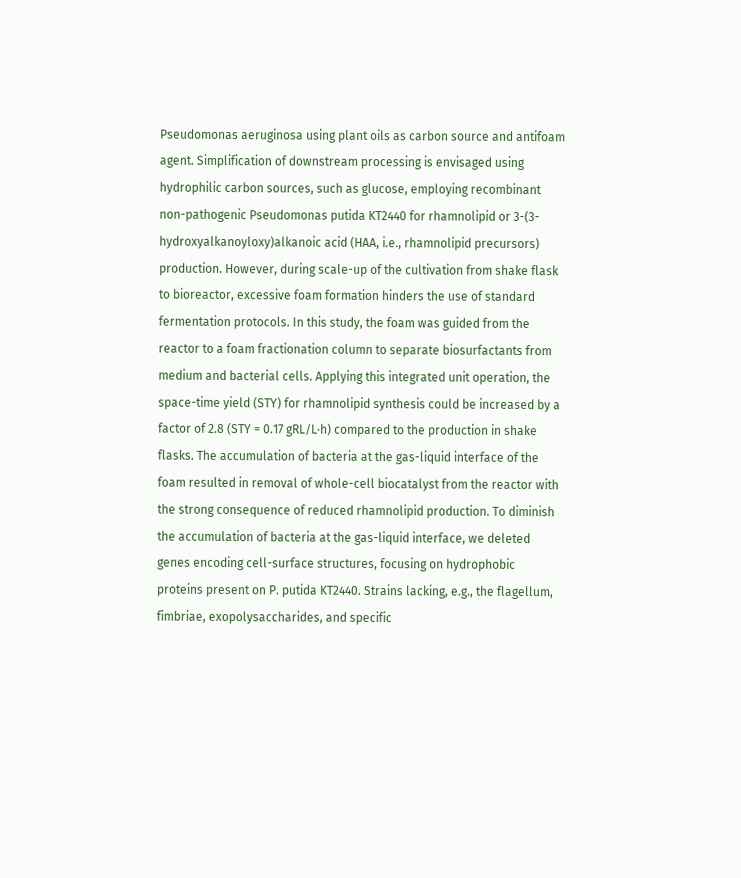Pseudomonas aeruginosa using plant oils as carbon source and antifoam agent. Simplification of downstream processing is envisaged using hydrophilic carbon sources, such as glucose, employing recombinant non-pathogenic Pseudomonas putida KT2440 for rhamnolipid or 3-(3-hydroxyalkanoyloxy)alkanoic acid (HAA, i.e., rhamnolipid precursors) production. However, during scale-up of the cultivation from shake flask to bioreactor, excessive foam formation hinders the use of standard fermentation protocols. In this study, the foam was guided from the reactor to a foam fractionation column to separate biosurfactants from medium and bacterial cells. Applying this integrated unit operation, the space-time yield (STY) for rhamnolipid synthesis could be increased by a factor of 2.8 (STY = 0.17 gRL/L·h) compared to the production in shake flasks. The accumulation of bacteria at the gas-liquid interface of the foam resulted in removal of whole-cell biocatalyst from the reactor with the strong consequence of reduced rhamnolipid production. To diminish the accumulation of bacteria at the gas-liquid interface, we deleted genes encoding cell-surface structures, focusing on hydrophobic proteins present on P. putida KT2440. Strains lacking, e.g., the flagellum, fimbriae, exopolysaccharides, and specific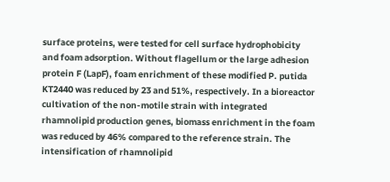surface proteins, were tested for cell surface hydrophobicity and foam adsorption. Without flagellum or the large adhesion protein F (LapF), foam enrichment of these modified P. putida KT2440 was reduced by 23 and 51%, respectively. In a bioreactor cultivation of the non-motile strain with integrated rhamnolipid production genes, biomass enrichment in the foam was reduced by 46% compared to the reference strain. The intensification of rhamnolipid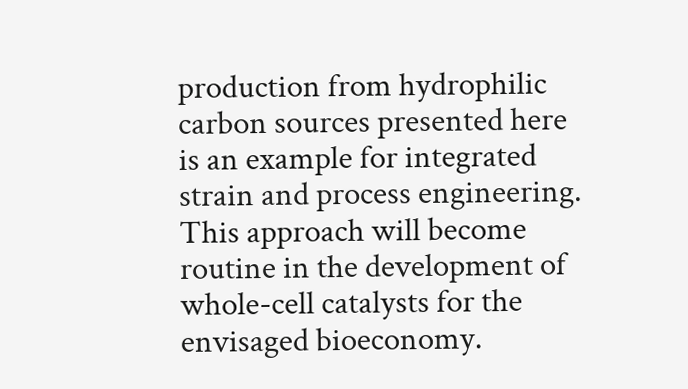production from hydrophilic carbon sources presented here is an example for integrated strain and process engineering. This approach will become routine in the development of whole-cell catalysts for the envisaged bioeconomy.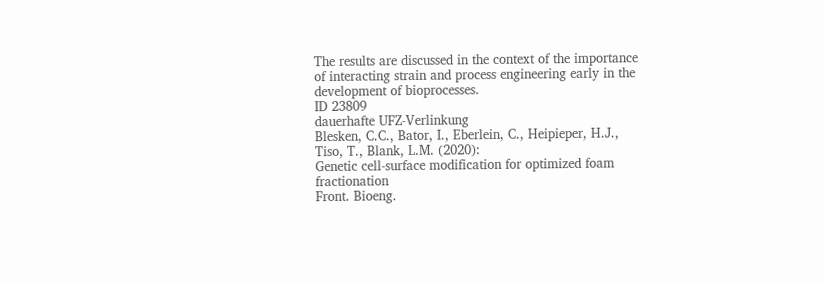The results are discussed in the context of the importance of interacting strain and process engineering early in the development of bioprocesses.
ID 23809
dauerhafte UFZ-Verlinkung
Blesken, C.C., Bator, I., Eberlein, C., Heipieper, H.J., Tiso, T., Blank, L.M. (2020):
Genetic cell-surface modification for optimized foam fractionation
Front. Bioeng.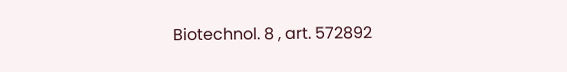Biotechnol. 8 , art. 572892